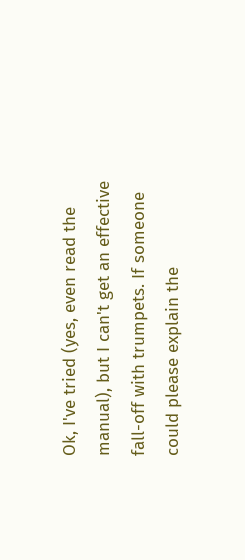Ok, I've tried (yes, even read the manual), but I can't get an effective fall-off with trumpets. If someone could please explain the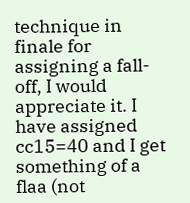technique in finale for assigning a fall-off, I would appreciate it. I have assigned cc15=40 and I get something of a flaa (not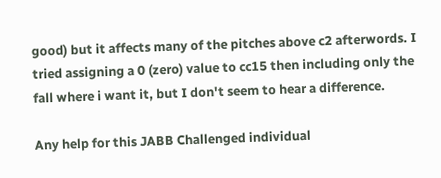good) but it affects many of the pitches above c2 afterwords. I tried assigning a 0 (zero) value to cc15 then including only the fall where i want it, but I don't seem to hear a difference.

Any help for this JABB Challenged individual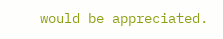would be appreciated.